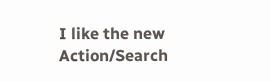I like the new Action/Search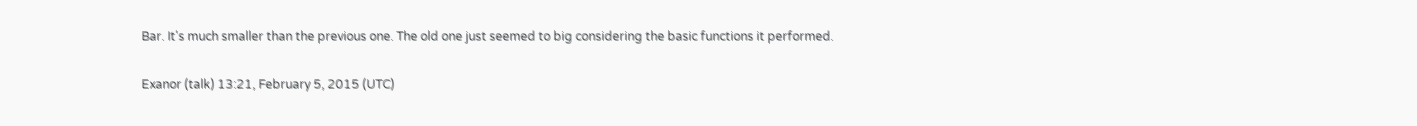Bar. It's much smaller than the previous one. The old one just seemed to big considering the basic functions it performed.

Exanor (talk) 13:21, February 5, 2015 (UTC)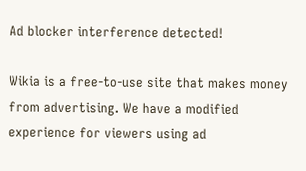Ad blocker interference detected!

Wikia is a free-to-use site that makes money from advertising. We have a modified experience for viewers using ad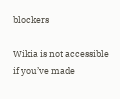blockers

Wikia is not accessible if you’ve made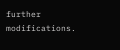further modifications.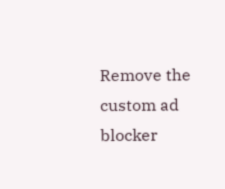Remove the custom ad blocker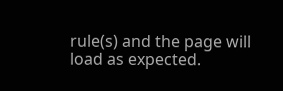rule(s) and the page will load as expected.